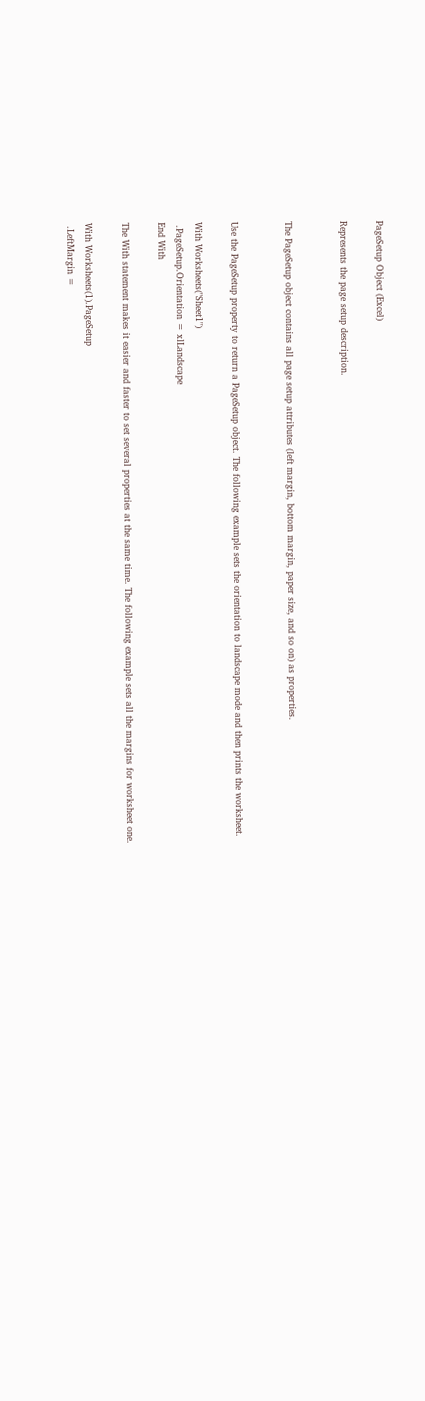PageSetup Object (Excel)

Represents the page setup description.


The PageSetup object contains all page setup attributes (left margin, bottom margin, paper size, and so on) as properties.


Use the PageSetup property to return a PageSetup object. The following example sets the orientation to landscape mode and then prints the worksheet.

With Worksheets("Sheet1")
 .PageSetup.Orientation = xlLandscape
End With

The With statement makes it easier and faster to set several properties at the same time. The following example sets all the margins for worksheet one.

With Worksheets(1).PageSetup
 .LeftMargin =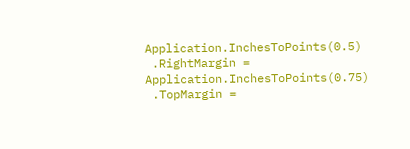Application.InchesToPoints(0.5)
 .RightMargin = Application.InchesToPoints(0.75)
 .TopMargin =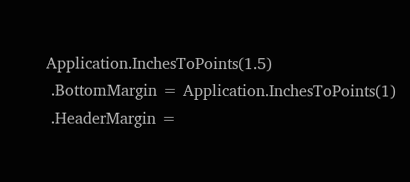Application.InchesToPoints(1.5)
 .BottomMargin = Application.InchesToPoints(1)
 .HeaderMargin =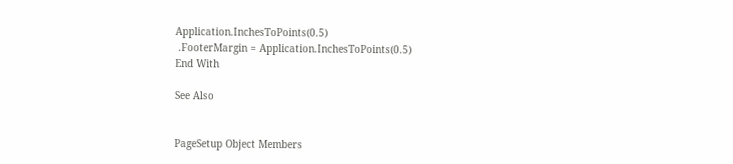Application.InchesToPoints(0.5)
 .FooterMargin = Application.InchesToPoints(0.5)
End With

See Also


PageSetup Object Members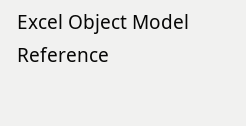Excel Object Model Reference